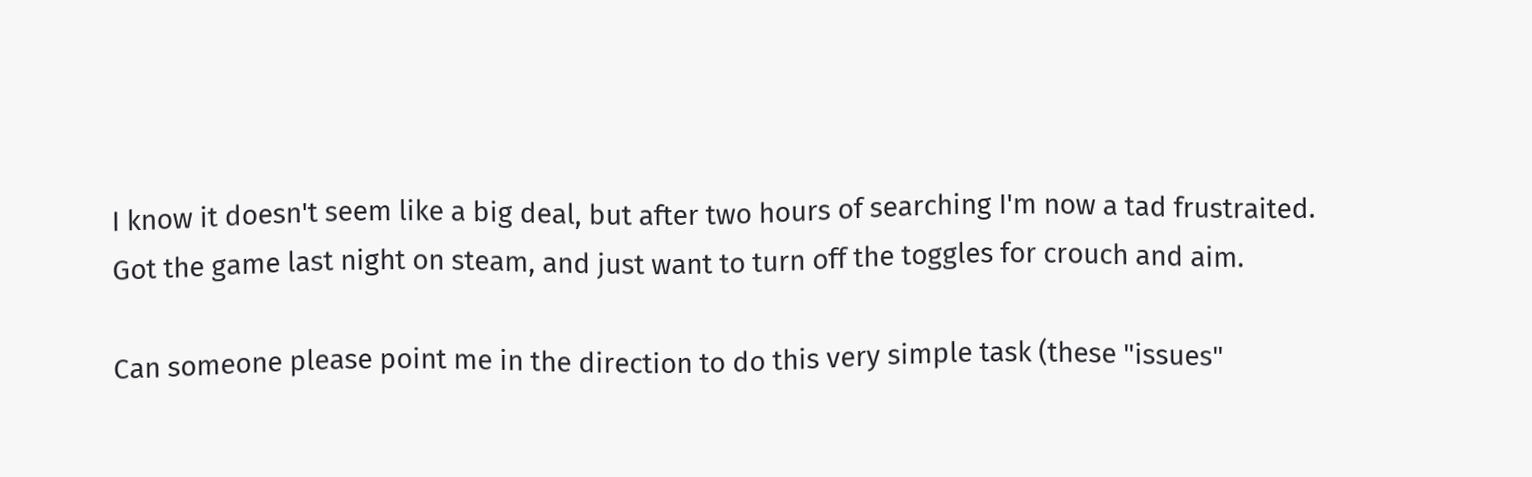I know it doesn't seem like a big deal, but after two hours of searching I'm now a tad frustraited.
Got the game last night on steam, and just want to turn off the toggles for crouch and aim.

Can someone please point me in the direction to do this very simple task (these "issues"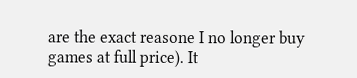are the exact reasone I no longer buy games at full price). It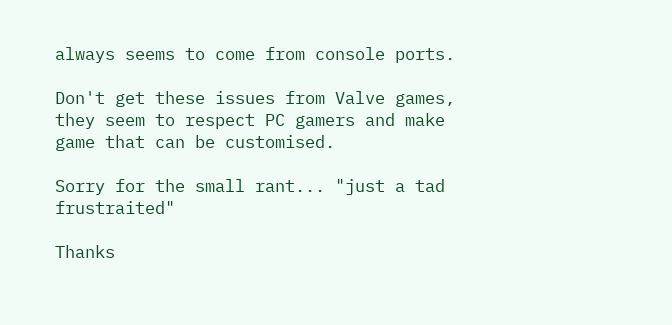always seems to come from console ports.

Don't get these issues from Valve games, they seem to respect PC gamers and make game that can be customised.

Sorry for the small rant... "just a tad frustraited"

Thanks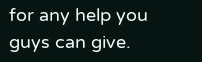for any help you guys can give.